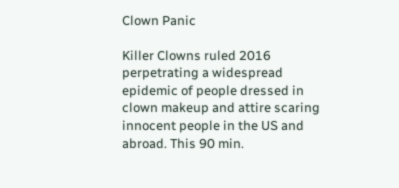Clown Panic

Killer Clowns ruled 2016 perpetrating a widespread epidemic of people dressed in clown makeup and attire scaring innocent people in the US and abroad. This 90 min.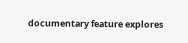documentary feature explores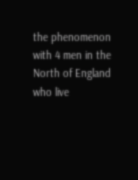the phenomenon with 4 men in the North of England who live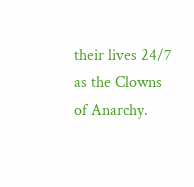their lives 24/7 as the Clowns of Anarchy.